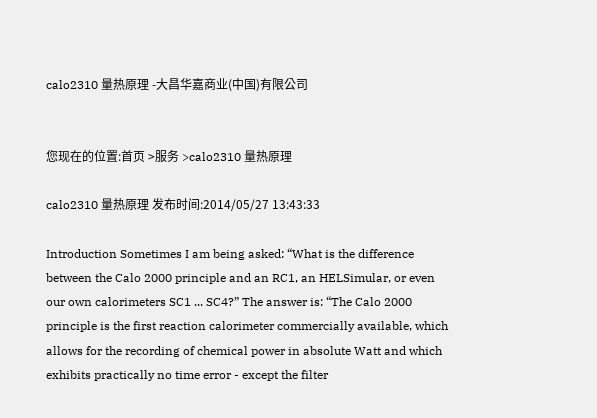calo2310 量热原理 -大昌华嘉商业(中国)有限公司


您现在的位置:首页 >服务 >calo2310 量热原理

calo2310 量热原理 发布时间:2014/05/27 13:43:33

Introduction Sometimes I am being asked: “What is the difference between the Calo 2000 principle and an RC1, an HELSimular, or even our own calorimeters SC1 ... SC4?” The answer is: “The Calo 2000 principle is the first reaction calorimeter commercially available, which allows for the recording of chemical power in absolute Watt and which exhibits practically no time error - except the filter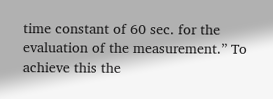time constant of 60 sec. for the evaluation of the measurement.” To achieve this the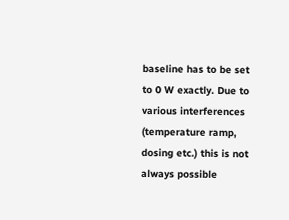baseline has to be set to 0 W exactly. Due to various interferences (temperature ramp, dosing etc.) this is not always possible